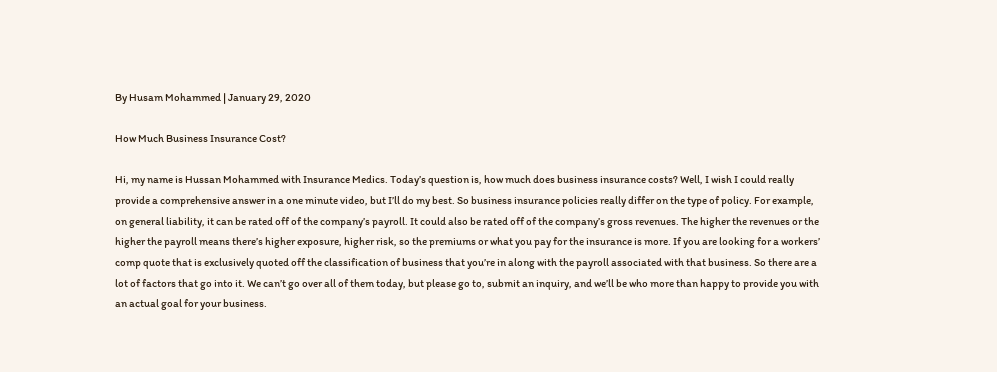By Husam Mohammed | January 29, 2020

How Much Business Insurance Cost?

Hi, my name is Hussan Mohammed with Insurance Medics. Today’s question is, how much does business insurance costs? Well, I wish I could really provide a comprehensive answer in a one minute video, but I’ll do my best. So business insurance policies really differ on the type of policy. For example, on general liability, it can be rated off of the company’s payroll. It could also be rated off of the company’s gross revenues. The higher the revenues or the higher the payroll means there’s higher exposure, higher risk, so the premiums or what you pay for the insurance is more. If you are looking for a workers’ comp quote that is exclusively quoted off the classification of business that you’re in along with the payroll associated with that business. So there are a lot of factors that go into it. We can’t go over all of them today, but please go to, submit an inquiry, and we’ll be who more than happy to provide you with an actual goal for your business.